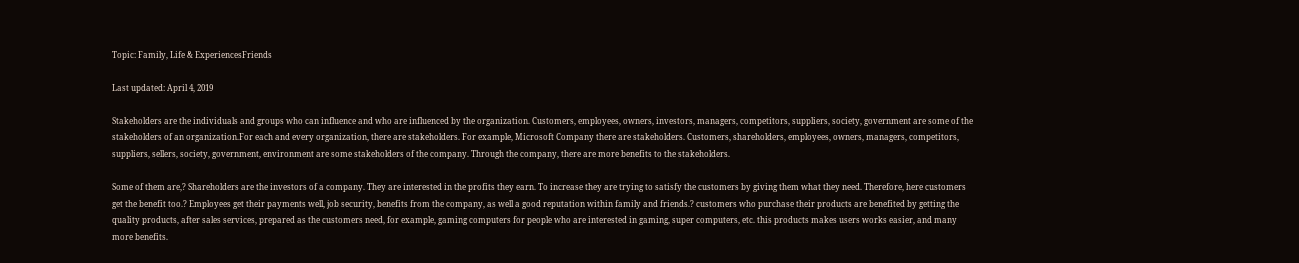Topic: Family, Life & ExperiencesFriends

Last updated: April 4, 2019

Stakeholders are the individuals and groups who can influence and who are influenced by the organization. Customers, employees, owners, investors, managers, competitors, suppliers, society, government are some of the stakeholders of an organization.For each and every organization, there are stakeholders. For example, Microsoft Company there are stakeholders. Customers, shareholders, employees, owners, managers, competitors, suppliers, sellers, society, government, environment are some stakeholders of the company. Through the company, there are more benefits to the stakeholders.

Some of them are,? Shareholders are the investors of a company. They are interested in the profits they earn. To increase they are trying to satisfy the customers by giving them what they need. Therefore, here customers get the benefit too.? Employees get their payments well, job security, benefits from the company, as well a good reputation within family and friends.? customers who purchase their products are benefited by getting the quality products, after sales services, prepared as the customers need, for example, gaming computers for people who are interested in gaming, super computers, etc. this products makes users works easier, and many more benefits.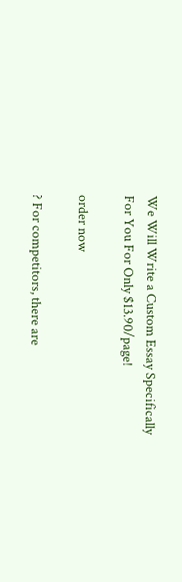We Will Write a Custom Essay Specifically
For You For Only $13.90/page!

order now

? For competitors, there are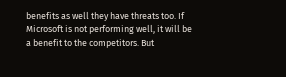benefits as well they have threats too. If Microsoft is not performing well, it will be a benefit to the competitors. But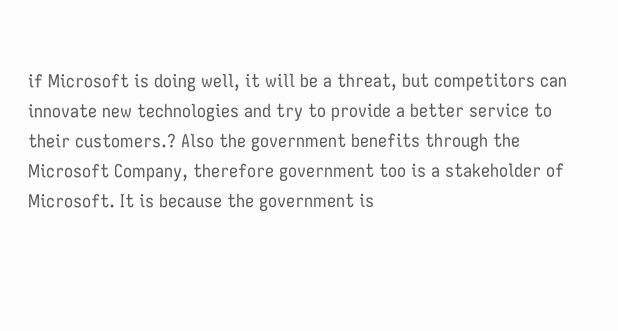if Microsoft is doing well, it will be a threat, but competitors can innovate new technologies and try to provide a better service to their customers.? Also the government benefits through the Microsoft Company, therefore government too is a stakeholder of Microsoft. It is because the government is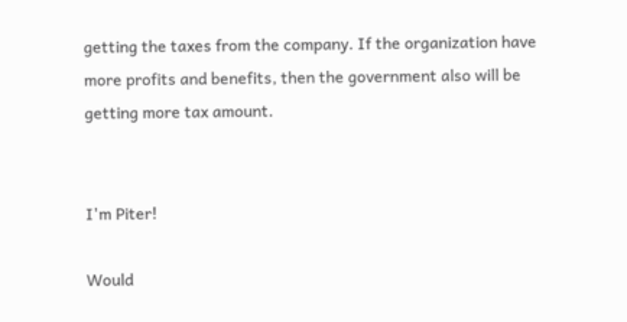getting the taxes from the company. If the organization have more profits and benefits, then the government also will be getting more tax amount.


I'm Piter!

Would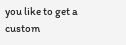you like to get a custom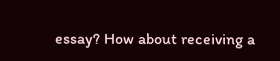essay? How about receiving a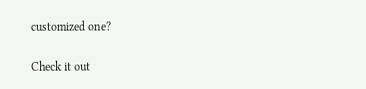customized one?

Check it out